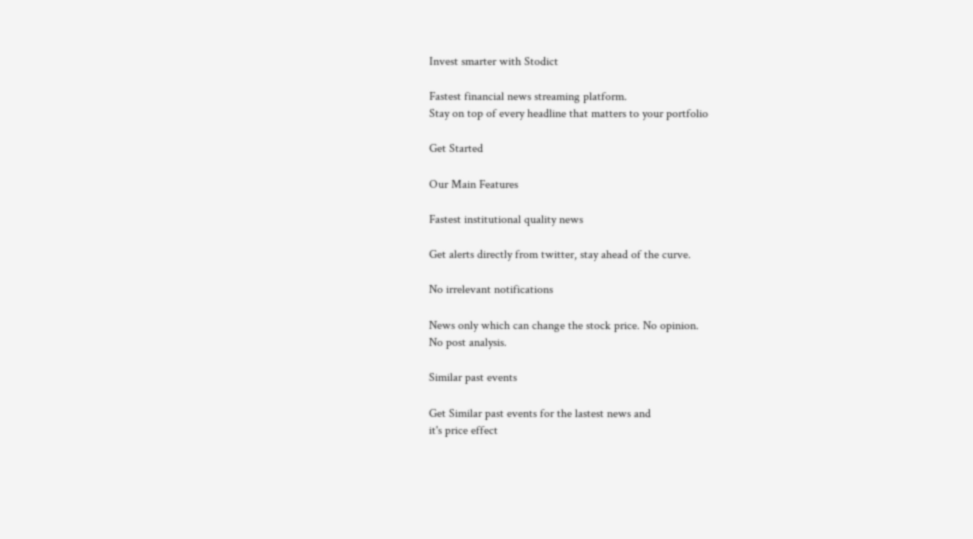Invest smarter with Stodict

Fastest financial news streaming platform.
Stay on top of every headline that matters to your portfolio

Get Started

Our Main Features

Fastest institutional quality news

Get alerts directly from twitter, stay ahead of the curve.

No irrelevant notifications

News only which can change the stock price. No opinion.
No post analysis.

Similar past events

Get Similar past events for the lastest news and
it's price effect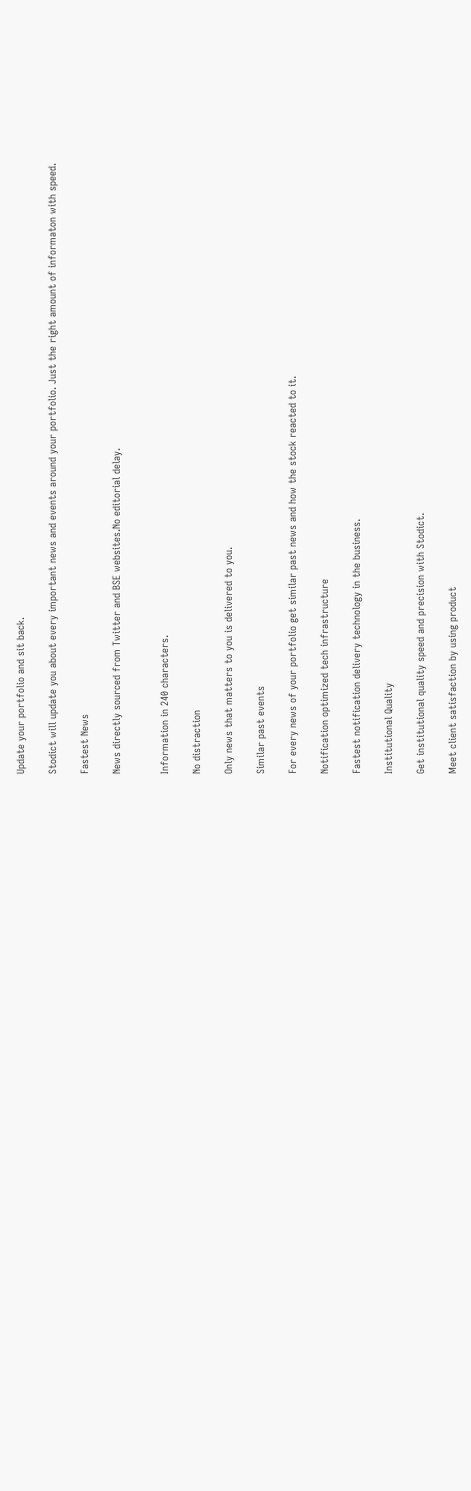Update your portfolio and sit back.

Stodict will update you about every important news and events around your portfolio. Just the right amount of informaton with speed.

Fastest News

News directly sourced from Twitter and BSE websites.No editorial delay.


Information in 240 characters.

No distraction

Only news that matters to you is delivered to you.

Similar past events

For every news of your portfolio get similar past news and how the stock reacted to it.

Notification optimized tech infrastructure

Fastest notification delivery technology in the business.

Institutional Quality

Get institutional quality speed and precision with Stodict.

Meet client satisfaction by using product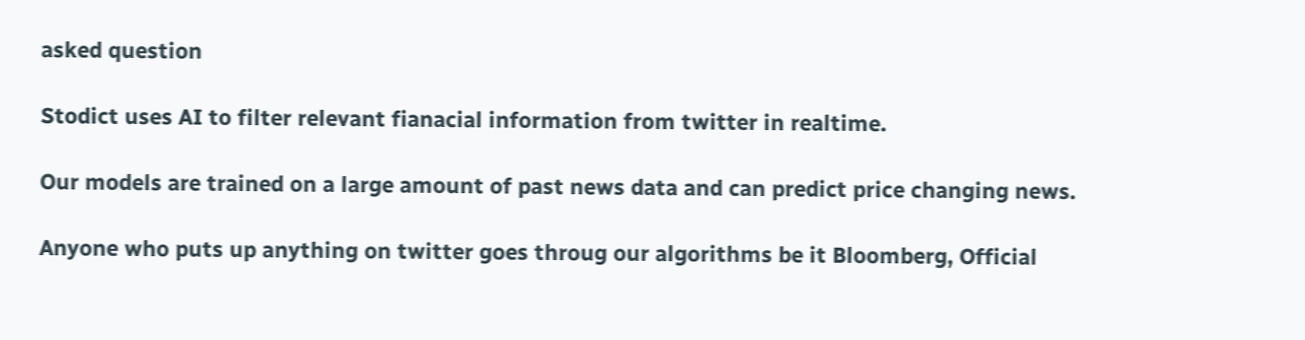asked question

Stodict uses AI to filter relevant fianacial information from twitter in realtime.

Our models are trained on a large amount of past news data and can predict price changing news.

Anyone who puts up anything on twitter goes throug our algorithms be it Bloomberg, Official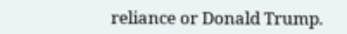reliance or Donald Trump.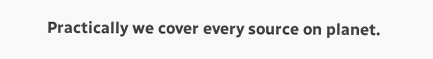Practically we cover every source on planet.